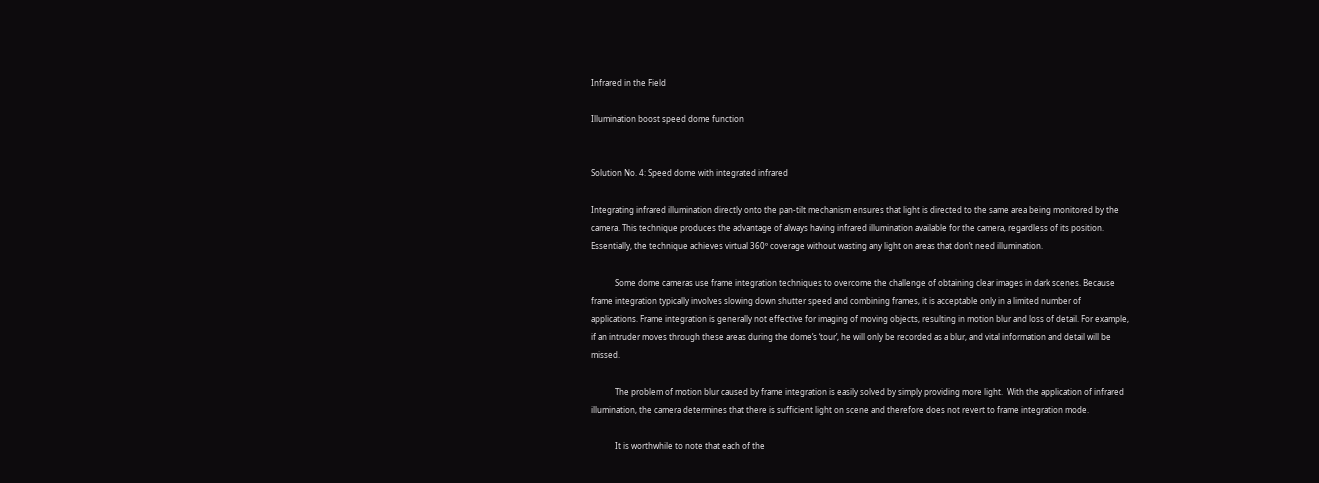Infrared in the Field

Illumination boost speed dome function


Solution No. 4: Speed dome with integrated infrared

Integrating infrared illumination directly onto the pan-tilt mechanism ensures that light is directed to the same area being monitored by the camera. This technique produces the advantage of always having infrared illumination available for the camera, regardless of its position. Essentially, the technique achieves virtual 360º coverage without wasting any light on areas that don’t need illumination.

            Some dome cameras use frame integration techniques to overcome the challenge of obtaining clear images in dark scenes. Because frame integration typically involves slowing down shutter speed and combining frames, it is acceptable only in a limited number of applications. Frame integration is generally not effective for imaging of moving objects, resulting in motion blur and loss of detail. For example, if an intruder moves through these areas during the dome’s ‘tour’, he will only be recorded as a blur, and vital information and detail will be missed.

            The problem of motion blur caused by frame integration is easily solved by simply providing more light.  With the application of infrared illumination, the camera determines that there is sufficient light on scene and therefore does not revert to frame integration mode.

            It is worthwhile to note that each of the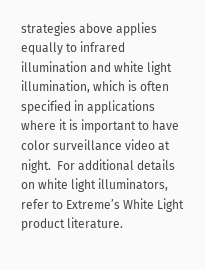strategies above applies equally to infrared illumination and white light illumination, which is often specified in applications where it is important to have color surveillance video at night.  For additional details on white light illuminators, refer to Extreme’s White Light product literature.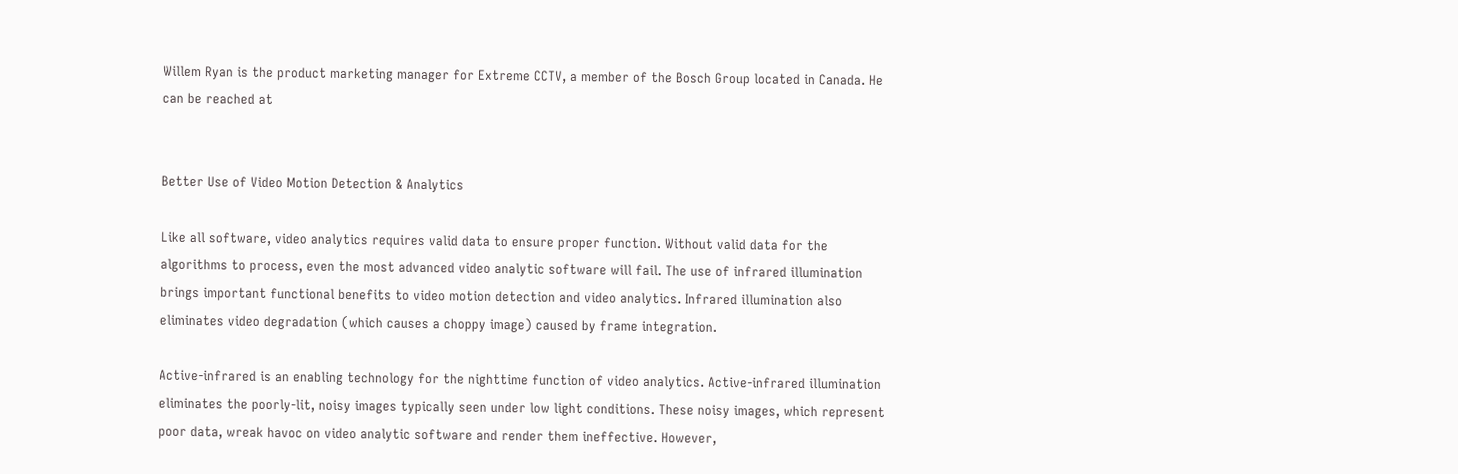Willem Ryan is the product marketing manager for Extreme CCTV, a member of the Bosch Group located in Canada. He can be reached at


Better Use of Video Motion Detection & Analytics

Like all software, video analytics requires valid data to ensure proper function. Without valid data for the algorithms to process, even the most advanced video analytic software will fail. The use of infrared illumination brings important functional benefits to video motion detection and video analytics. Infrared illumination also eliminates video degradation (which causes a choppy image) caused by frame integration.

Active-infrared is an enabling technology for the nighttime function of video analytics. Active-infrared illumination eliminates the poorly-lit, noisy images typically seen under low light conditions. These noisy images, which represent poor data, wreak havoc on video analytic software and render them ineffective. However,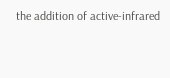the addition of active-infrared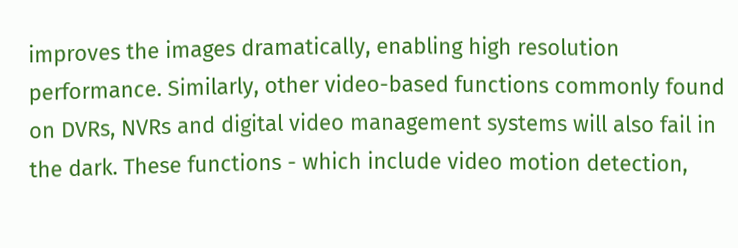improves the images dramatically, enabling high resolution performance. Similarly, other video-based functions commonly found on DVRs, NVRs and digital video management systems will also fail in the dark. These functions - which include video motion detection,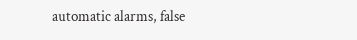automatic alarms, false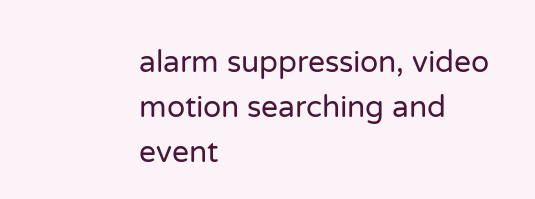alarm suppression, video motion searching and event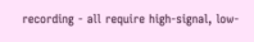recording - all require high-signal, low-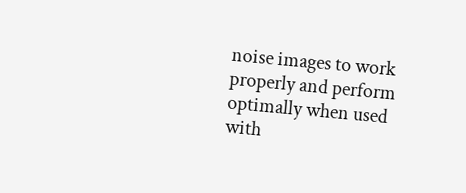noise images to work properly and perform optimally when used with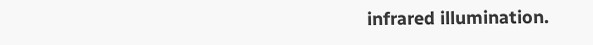infrared illumination.